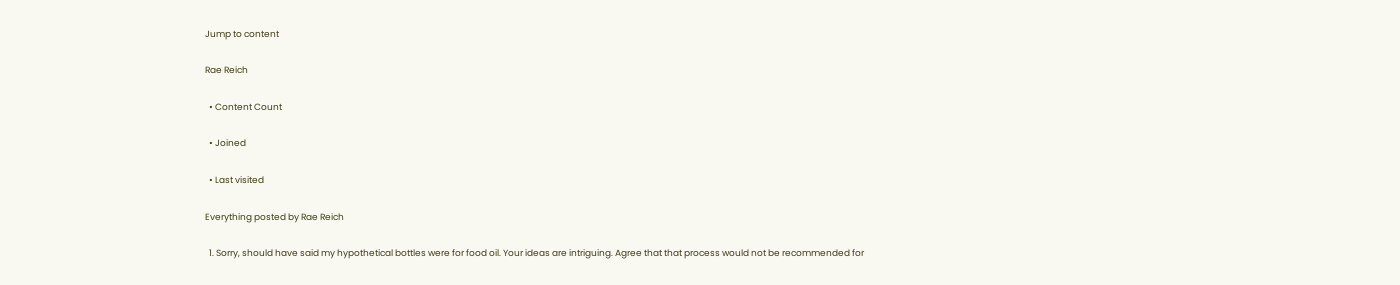Jump to content

Rae Reich

  • Content Count

  • Joined

  • Last visited

Everything posted by Rae Reich

  1. Sorry, should have said my hypothetical bottles were for food oil. Your ideas are intriguing. Agree that that process would not be recommended for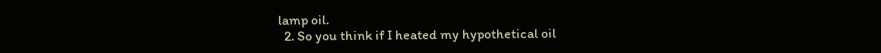lamp oil.
  2. So you think if I heated my hypothetical oil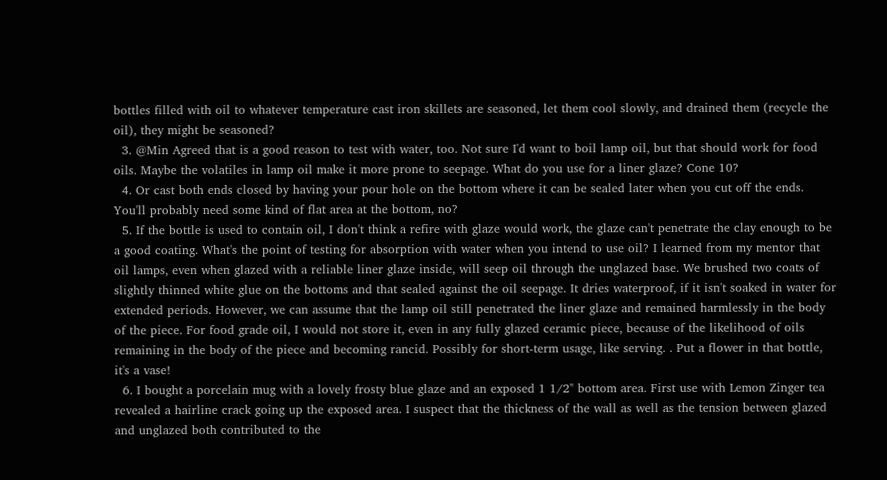bottles filled with oil to whatever temperature cast iron skillets are seasoned, let them cool slowly, and drained them (recycle the oil), they might be seasoned?
  3. @Min Agreed that is a good reason to test with water, too. Not sure I'd want to boil lamp oil, but that should work for food oils. Maybe the volatiles in lamp oil make it more prone to seepage. What do you use for a liner glaze? Cone 10?
  4. Or cast both ends closed by having your pour hole on the bottom where it can be sealed later when you cut off the ends. You'll probably need some kind of flat area at the bottom, no?
  5. If the bottle is used to contain oil, I don't think a refire with glaze would work, the glaze can't penetrate the clay enough to be a good coating. What's the point of testing for absorption with water when you intend to use oil? I learned from my mentor that oil lamps, even when glazed with a reliable liner glaze inside, will seep oil through the unglazed base. We brushed two coats of slightly thinned white glue on the bottoms and that sealed against the oil seepage. It dries waterproof, if it isn't soaked in water for extended periods. However, we can assume that the lamp oil still penetrated the liner glaze and remained harmlessly in the body of the piece. For food grade oil, I would not store it, even in any fully glazed ceramic piece, because of the likelihood of oils remaining in the body of the piece and becoming rancid. Possibly for short-term usage, like serving. . Put a flower in that bottle, it's a vase!
  6. I bought a porcelain mug with a lovely frosty blue glaze and an exposed 1 1/2" bottom area. First use with Lemon Zinger tea revealed a hairline crack going up the exposed area. I suspect that the thickness of the wall as well as the tension between glazed and unglazed both contributed to the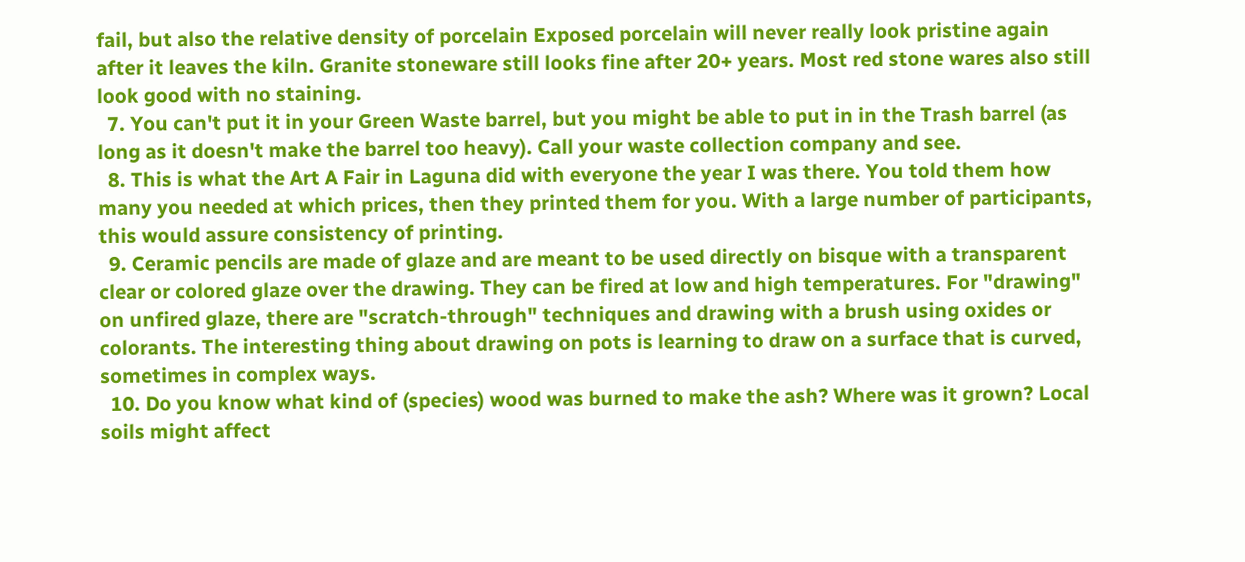fail, but also the relative density of porcelain Exposed porcelain will never really look pristine again after it leaves the kiln. Granite stoneware still looks fine after 20+ years. Most red stone wares also still look good with no staining.
  7. You can't put it in your Green Waste barrel, but you might be able to put in in the Trash barrel (as long as it doesn't make the barrel too heavy). Call your waste collection company and see.
  8. This is what the Art A Fair in Laguna did with everyone the year I was there. You told them how many you needed at which prices, then they printed them for you. With a large number of participants, this would assure consistency of printing.
  9. Ceramic pencils are made of glaze and are meant to be used directly on bisque with a transparent clear or colored glaze over the drawing. They can be fired at low and high temperatures. For "drawing" on unfired glaze, there are "scratch-through" techniques and drawing with a brush using oxides or colorants. The interesting thing about drawing on pots is learning to draw on a surface that is curved, sometimes in complex ways.
  10. Do you know what kind of (species) wood was burned to make the ash? Where was it grown? Local soils might affect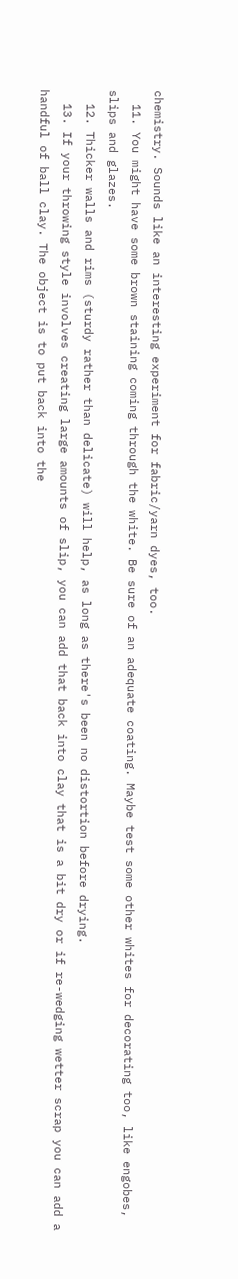chemistry. Sounds like an interesting experiment for fabric/yarn dyes, too.
  11. You might have some brown staining coming through the white. Be sure of an adequate coating. Maybe test some other whites for decorating too, like engobes, slips and glazes.
  12. Thicker walls and rims (sturdy rather than delicate) will help, as long as there's been no distortion before drying.
  13. If your throwing style involves creating large amounts of slip, you can add that back into clay that is a bit dry or if re-wedging wetter scrap you can add a handful of ball clay. The object is to put back into the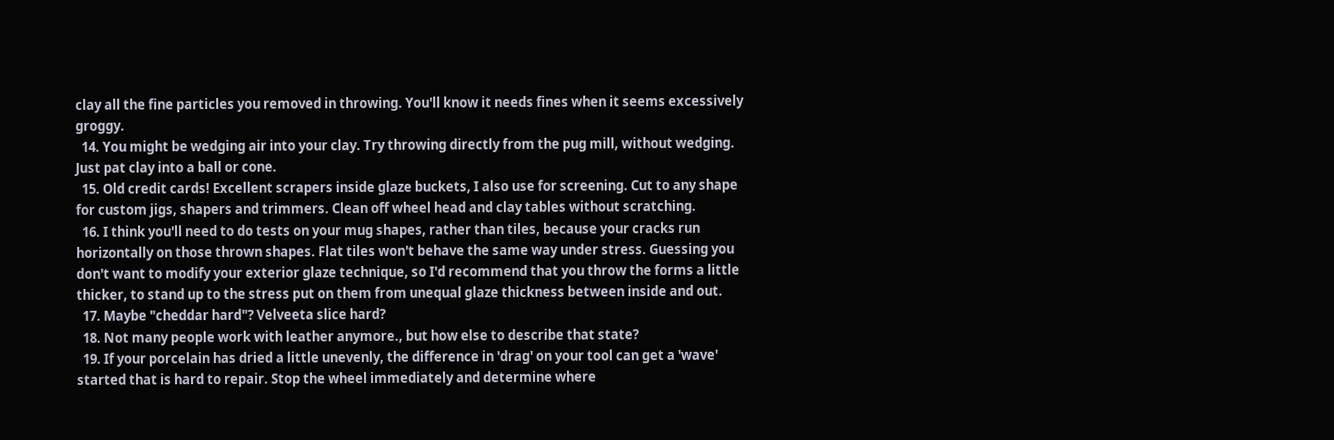clay all the fine particles you removed in throwing. You'll know it needs fines when it seems excessively groggy.
  14. You might be wedging air into your clay. Try throwing directly from the pug mill, without wedging. Just pat clay into a ball or cone.
  15. Old credit cards! Excellent scrapers inside glaze buckets, I also use for screening. Cut to any shape for custom jigs, shapers and trimmers. Clean off wheel head and clay tables without scratching.
  16. I think you'll need to do tests on your mug shapes, rather than tiles, because your cracks run horizontally on those thrown shapes. Flat tiles won't behave the same way under stress. Guessing you don't want to modify your exterior glaze technique, so I'd recommend that you throw the forms a little thicker, to stand up to the stress put on them from unequal glaze thickness between inside and out.
  17. Maybe "cheddar hard"? Velveeta slice hard?
  18. Not many people work with leather anymore., but how else to describe that state?
  19. If your porcelain has dried a little unevenly, the difference in 'drag' on your tool can get a 'wave' started that is hard to repair. Stop the wheel immediately and determine where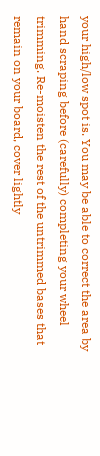your high/low spot is. You may be able to correct the area by hand scraping before (carefully) completing your wheel trimming. Re-moisten the rest of the untrimmed bases that remain on your board, cover lightly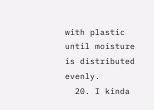with plastic until moisture is distributed evenly.
  20. I kinda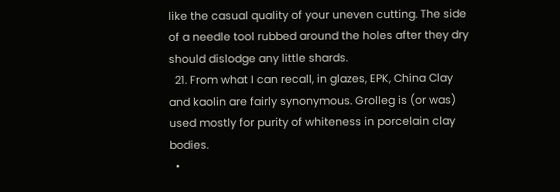like the casual quality of your uneven cutting. The side of a needle tool rubbed around the holes after they dry should dislodge any little shards.
  21. From what I can recall, in glazes, EPK, China Clay and kaolin are fairly synonymous. Grolleg is (or was) used mostly for purity of whiteness in porcelain clay bodies.
  •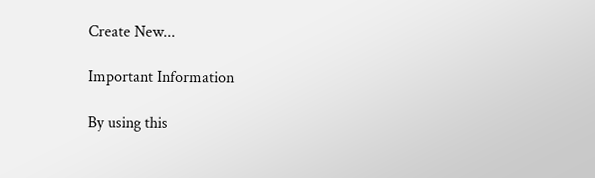Create New...

Important Information

By using this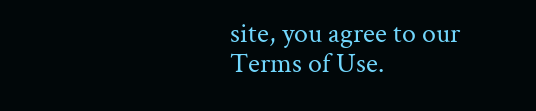site, you agree to our Terms of Use.